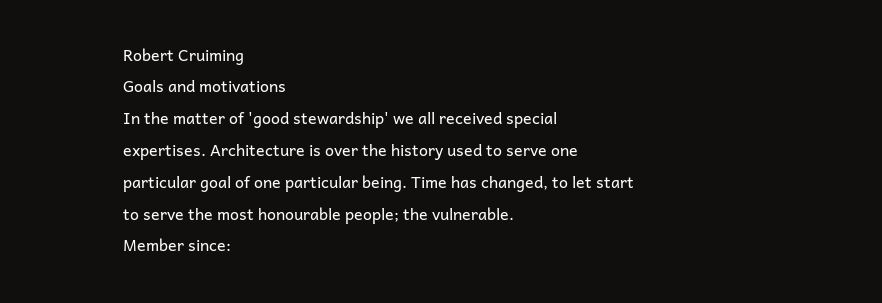Robert Cruiming
Goals and motivations
In the matter of 'good stewardship' we all received special expertises. Architecture is over the history used to serve one particular goal of one particular being. Time has changed, to let start to serve the most honourable people; the vulnerable.
Member since: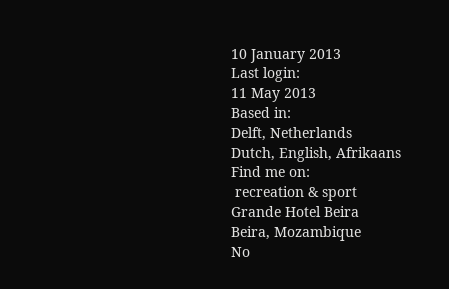10 January 2013
Last login:
11 May 2013
Based in:
Delft, Netherlands
Dutch, English, Afrikaans
Find me on:
 recreation & sport
Grande Hotel Beira
Beira, Mozambique
No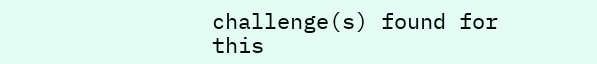challenge(s) found for this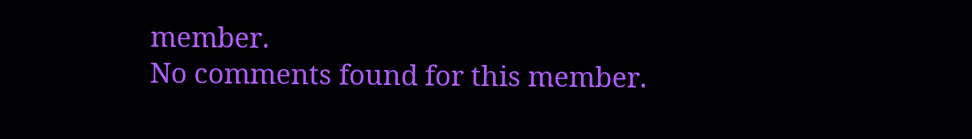member.
No comments found for this member.